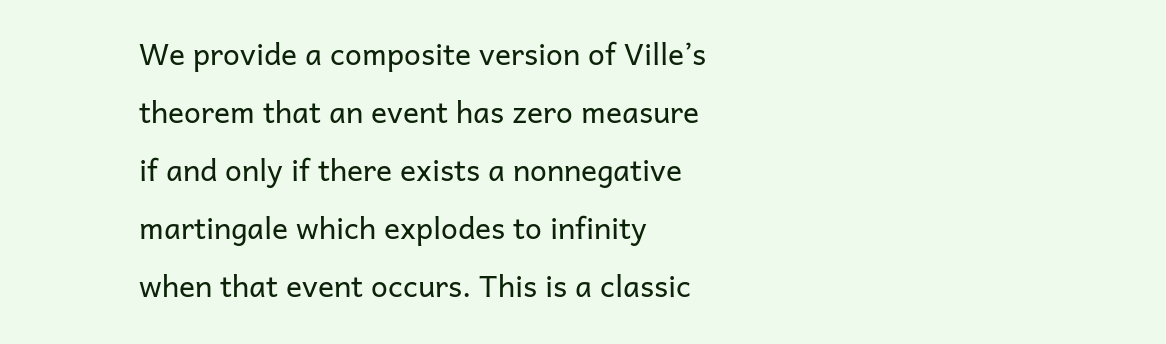We provide a composite version of Ville’s theorem that an event has zero measure if and only if there exists a nonnegative martingale which explodes to infinity when that event occurs. This is a classic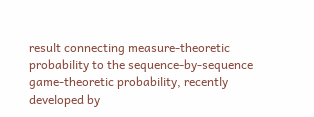result connecting measure-theoretic probability to the sequence-by-sequence game-theoretic probability, recently developed by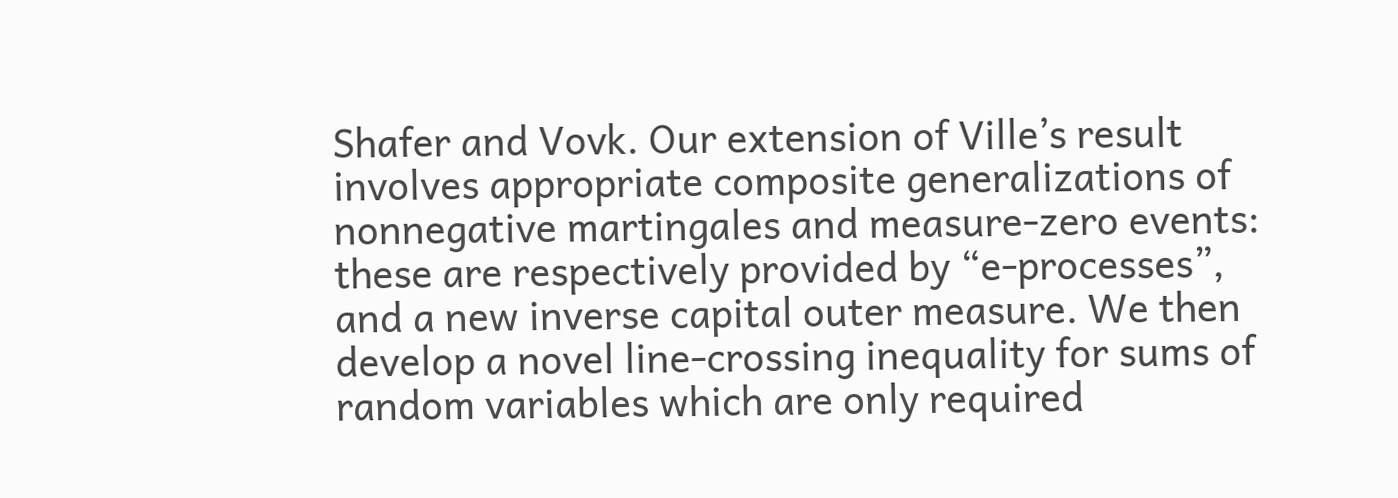Shafer and Vovk. Our extension of Ville’s result involves appropriate composite generalizations of nonnegative martingales and measure-zero events: these are respectively provided by “e-processes”, and a new inverse capital outer measure. We then develop a novel line-crossing inequality for sums of random variables which are only required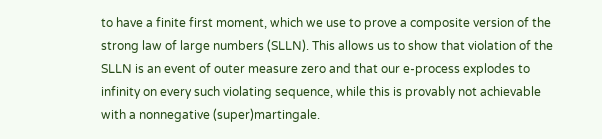to have a finite first moment, which we use to prove a composite version of the strong law of large numbers (SLLN). This allows us to show that violation of the SLLN is an event of outer measure zero and that our e-process explodes to infinity on every such violating sequence, while this is provably not achievable with a nonnegative (super)martingale.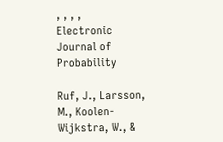, , , ,
Electronic Journal of Probability

Ruf, J., Larsson, M., Koolen-Wijkstra, W., &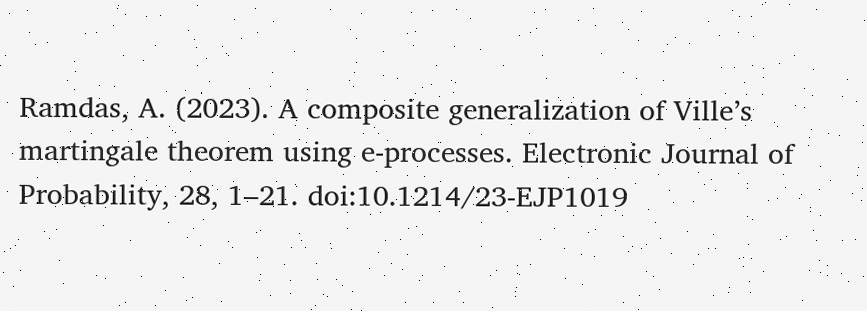Ramdas, A. (2023). A composite generalization of Ville’s martingale theorem using e-processes. Electronic Journal of Probability, 28, 1–21. doi:10.1214/23-EJP1019